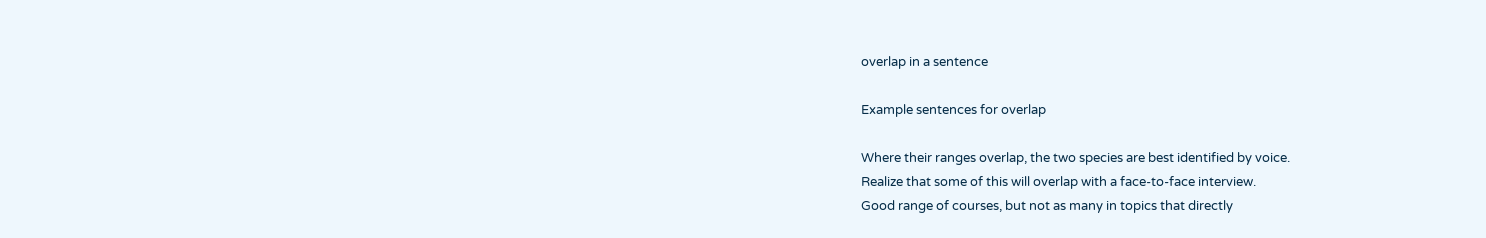overlap in a sentence

Example sentences for overlap

Where their ranges overlap, the two species are best identified by voice.
Realize that some of this will overlap with a face-to-face interview.
Good range of courses, but not as many in topics that directly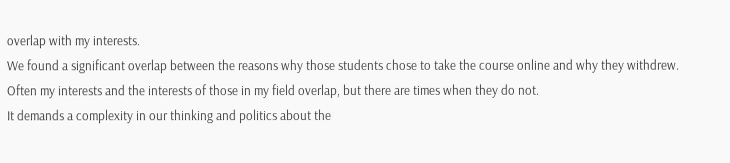overlap with my interests.
We found a significant overlap between the reasons why those students chose to take the course online and why they withdrew.
Often my interests and the interests of those in my field overlap, but there are times when they do not.
It demands a complexity in our thinking and politics about the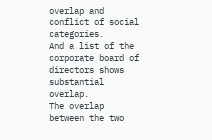overlap and conflict of social categories.
And a list of the corporate board of directors shows substantial overlap.
The overlap between the two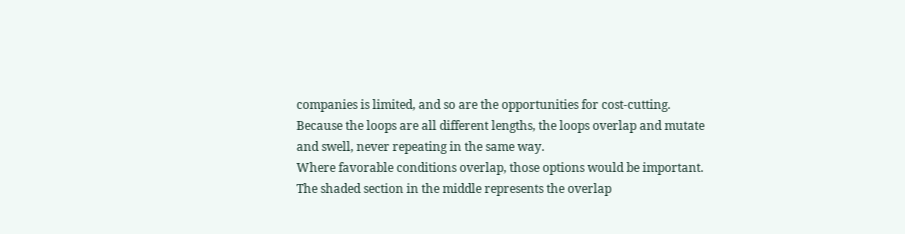companies is limited, and so are the opportunities for cost-cutting.
Because the loops are all different lengths, the loops overlap and mutate and swell, never repeating in the same way.
Where favorable conditions overlap, those options would be important.
The shaded section in the middle represents the overlap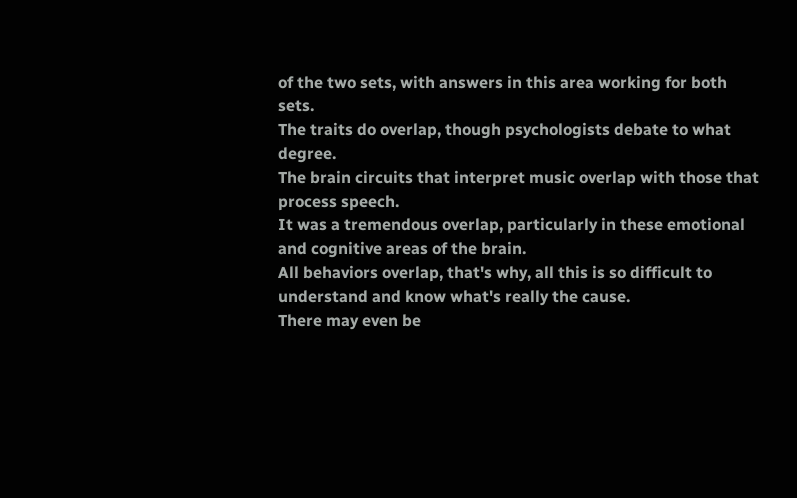of the two sets, with answers in this area working for both sets.
The traits do overlap, though psychologists debate to what degree.
The brain circuits that interpret music overlap with those that process speech.
It was a tremendous overlap, particularly in these emotional and cognitive areas of the brain.
All behaviors overlap, that's why, all this is so difficult to understand and know what's really the cause.
There may even be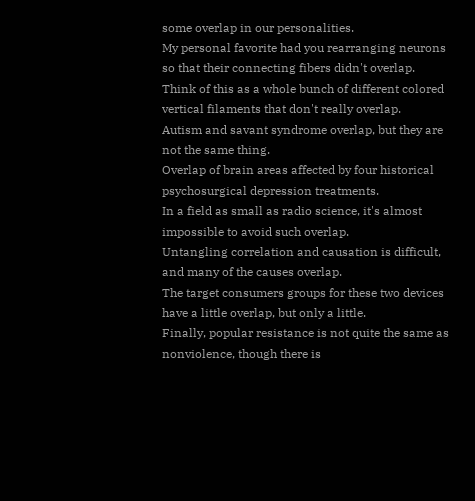some overlap in our personalities.
My personal favorite had you rearranging neurons so that their connecting fibers didn't overlap.
Think of this as a whole bunch of different colored vertical filaments that don't really overlap.
Autism and savant syndrome overlap, but they are not the same thing.
Overlap of brain areas affected by four historical psychosurgical depression treatments.
In a field as small as radio science, it's almost impossible to avoid such overlap.
Untangling correlation and causation is difficult, and many of the causes overlap.
The target consumers groups for these two devices have a little overlap, but only a little.
Finally, popular resistance is not quite the same as nonviolence, though there is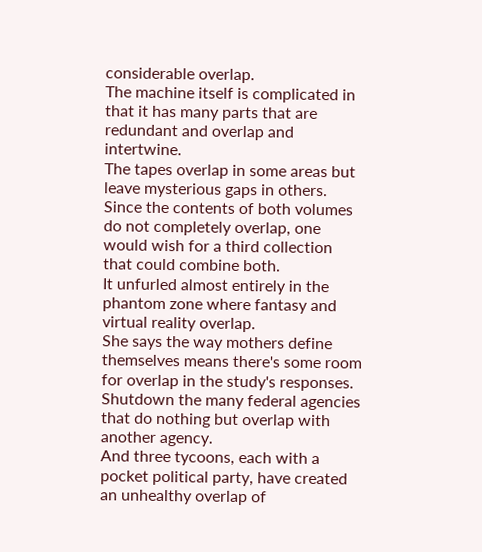considerable overlap.
The machine itself is complicated in that it has many parts that are redundant and overlap and intertwine.
The tapes overlap in some areas but leave mysterious gaps in others.
Since the contents of both volumes do not completely overlap, one would wish for a third collection that could combine both.
It unfurled almost entirely in the phantom zone where fantasy and virtual reality overlap.
She says the way mothers define themselves means there's some room for overlap in the study's responses.
Shutdown the many federal agencies that do nothing but overlap with another agency.
And three tycoons, each with a pocket political party, have created an unhealthy overlap of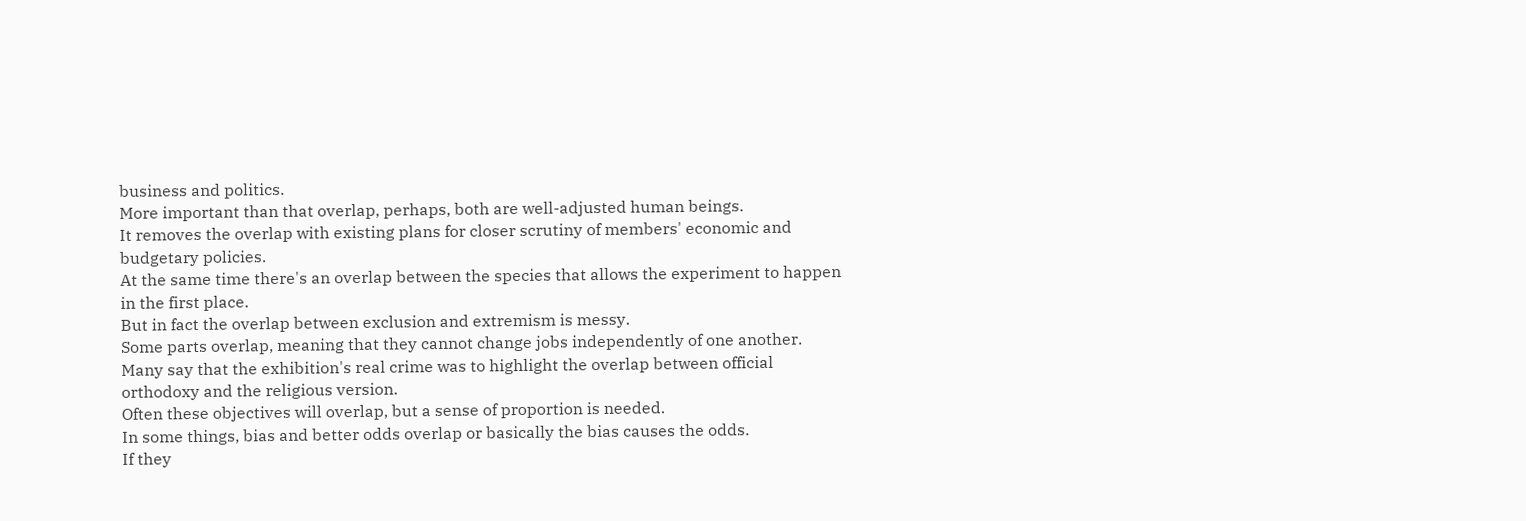business and politics.
More important than that overlap, perhaps, both are well-adjusted human beings.
It removes the overlap with existing plans for closer scrutiny of members' economic and budgetary policies.
At the same time there's an overlap between the species that allows the experiment to happen in the first place.
But in fact the overlap between exclusion and extremism is messy.
Some parts overlap, meaning that they cannot change jobs independently of one another.
Many say that the exhibition's real crime was to highlight the overlap between official orthodoxy and the religious version.
Often these objectives will overlap, but a sense of proportion is needed.
In some things, bias and better odds overlap or basically the bias causes the odds.
If they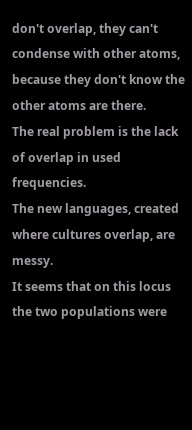don't overlap, they can't condense with other atoms, because they don't know the other atoms are there.
The real problem is the lack of overlap in used frequencies.
The new languages, created where cultures overlap, are messy.
It seems that on this locus the two populations were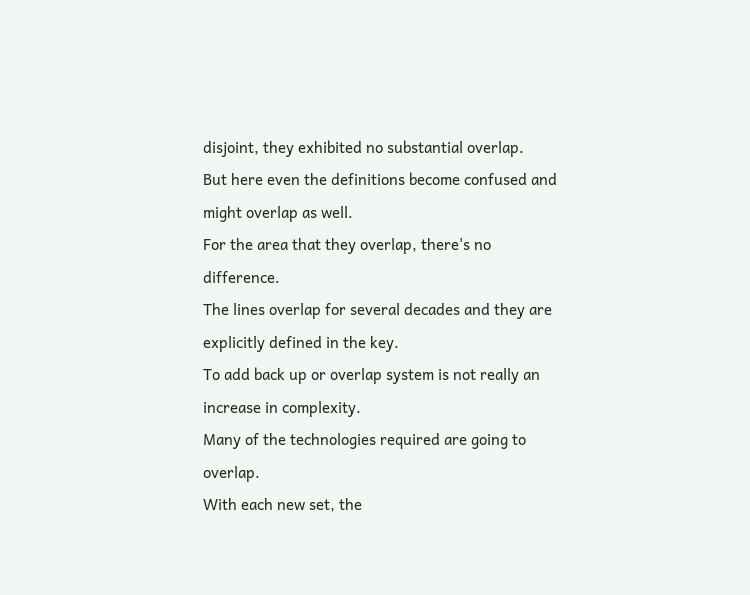disjoint, they exhibited no substantial overlap.
But here even the definitions become confused and might overlap as well.
For the area that they overlap, there's no difference.
The lines overlap for several decades and they are explicitly defined in the key.
To add back up or overlap system is not really an increase in complexity.
Many of the technologies required are going to overlap.
With each new set, the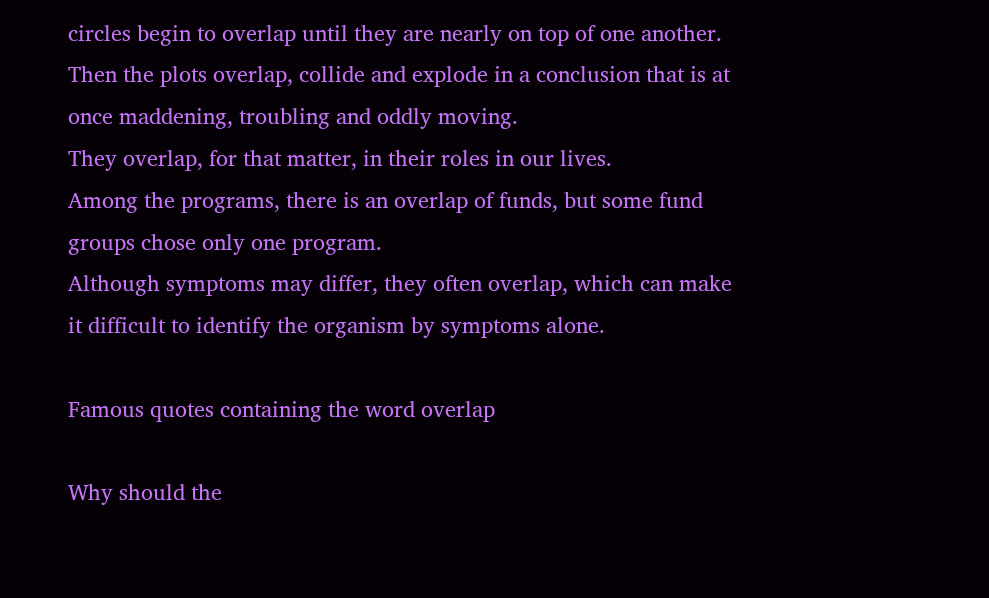circles begin to overlap until they are nearly on top of one another.
Then the plots overlap, collide and explode in a conclusion that is at once maddening, troubling and oddly moving.
They overlap, for that matter, in their roles in our lives.
Among the programs, there is an overlap of funds, but some fund groups chose only one program.
Although symptoms may differ, they often overlap, which can make it difficult to identify the organism by symptoms alone.

Famous quotes containing the word overlap

Why should the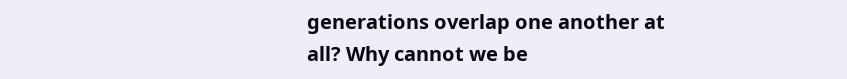generations overlap one another at all? Why cannot we be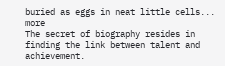buried as eggs in neat little cells... more
The secret of biography resides in finding the link between talent and achievement.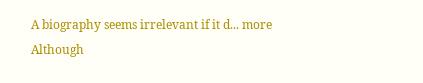A biography seems irrelevant if it d... more
Although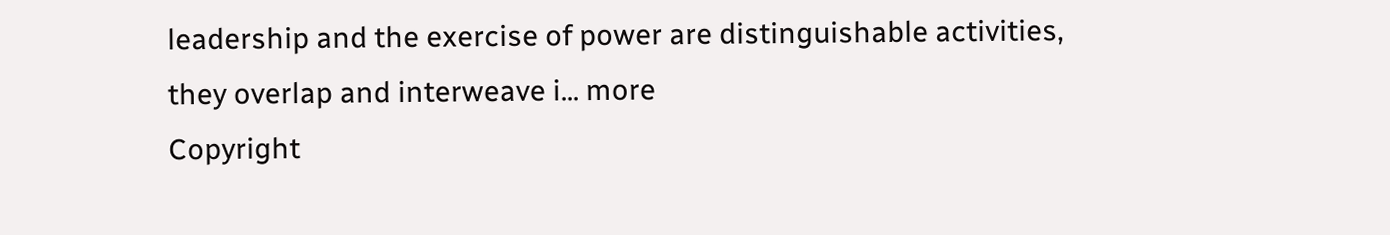leadership and the exercise of power are distinguishable activities, they overlap and interweave i... more
Copyright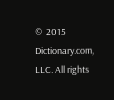©  2015 Dictionary.com, LLC. All rights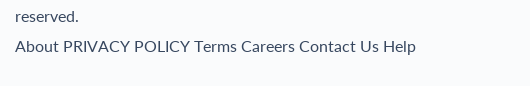reserved.
About PRIVACY POLICY Terms Careers Contact Us Help